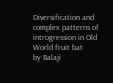Diversification and complex patterns of introgression in Old World fruit bat
by Balaji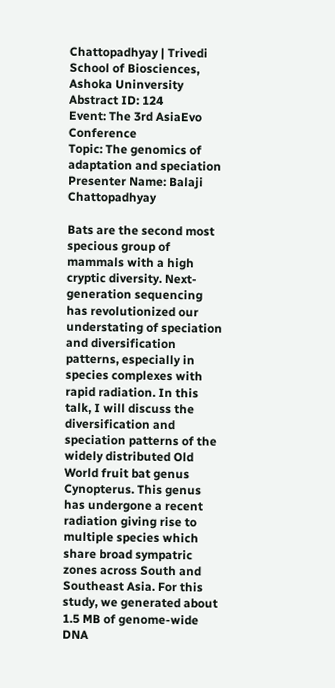Chattopadhyay | Trivedi School of Biosciences, Ashoka Uninversity
Abstract ID: 124
Event: The 3rd AsiaEvo Conference
Topic: The genomics of adaptation and speciation
Presenter Name: Balaji Chattopadhyay

Bats are the second most specious group of mammals with a high cryptic diversity. Next-generation sequencing has revolutionized our understating of speciation and diversification patterns, especially in species complexes with rapid radiation. In this talk, I will discuss the diversification and speciation patterns of the widely distributed Old World fruit bat genus Cynopterus. This genus has undergone a recent radiation giving rise to multiple species which share broad sympatric zones across South and Southeast Asia. For this study, we generated about 1.5 MB of genome-wide DNA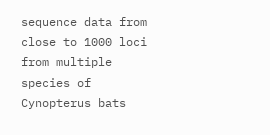sequence data from close to 1000 loci from multiple species of Cynopterus bats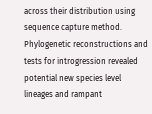across their distribution using sequence capture method. Phylogenetic reconstructions and tests for introgression revealed potential new species level lineages and rampant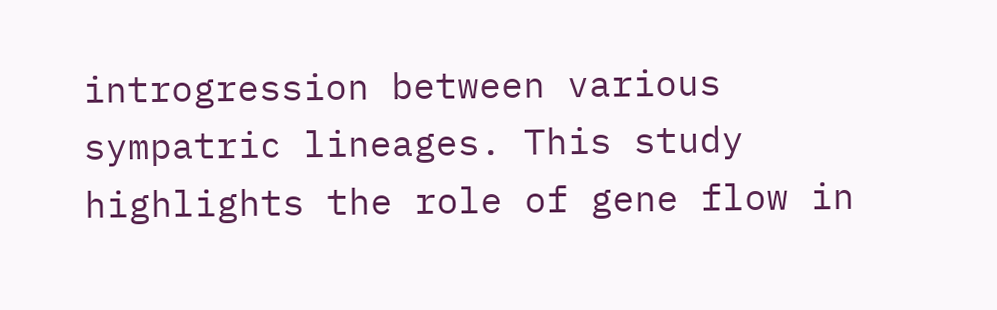introgression between various sympatric lineages. This study highlights the role of gene flow in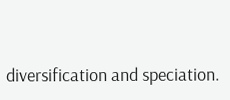diversification and speciation.